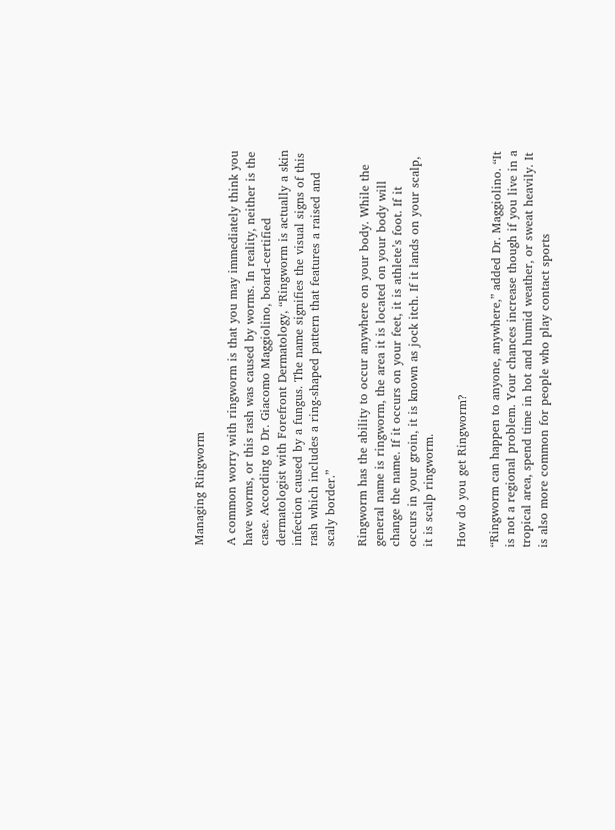Managing Ringworm

A common worry with ringworm is that you may immediately think you have worms, or this rash was caused by worms. In reality, neither is the case. According to Dr. Giacomo Maggiolino, board-certified dermatologist with Forefront Dermatology, “Ringworm is actually a skin infection caused by a fungus. The name signifies the visual signs of this rash which includes a ring-shaped pattern that features a raised and scaly border.”

Ringworm has the ability to occur anywhere on your body. While the general name is ringworm, the area it is located on your body will change the name. If it occurs on your feet, it is athlete’s foot. If it occurs in your groin, it is known as jock itch. If it lands on your scalp, it is scalp ringworm.

How do you get Ringworm?

“Ringworm can happen to anyone, anywhere,” added Dr. Maggiolino. “It is not a regional problem. Your chances increase though if you live in a tropical area, spend time in hot and humid weather, or sweat heavily. It is also more common for people who play contact sports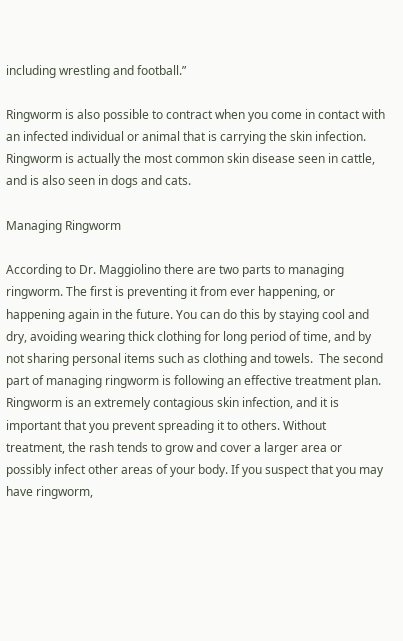including wrestling and football.”

Ringworm is also possible to contract when you come in contact with an infected individual or animal that is carrying the skin infection. Ringworm is actually the most common skin disease seen in cattle, and is also seen in dogs and cats.

Managing Ringworm

According to Dr. Maggiolino there are two parts to managing ringworm. The first is preventing it from ever happening, or happening again in the future. You can do this by staying cool and dry, avoiding wearing thick clothing for long period of time, and by not sharing personal items such as clothing and towels.  The second part of managing ringworm is following an effective treatment plan. Ringworm is an extremely contagious skin infection, and it is important that you prevent spreading it to others. Without treatment, the rash tends to grow and cover a larger area or possibly infect other areas of your body. If you suspect that you may have ringworm,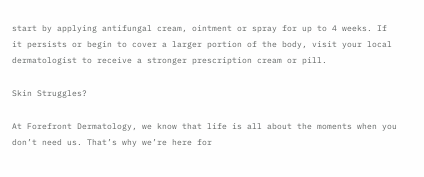start by applying antifungal cream, ointment or spray for up to 4 weeks. If it persists or begin to cover a larger portion of the body, visit your local dermatologist to receive a stronger prescription cream or pill.

Skin Struggles?

At Forefront Dermatology, we know that life is all about the moments when you don’t need us. That’s why we’re here for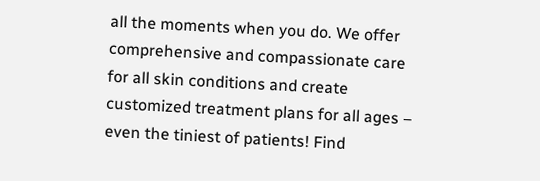all the moments when you do. We offer comprehensive and compassionate care for all skin conditions and create customized treatment plans for all ages – even the tiniest of patients! Find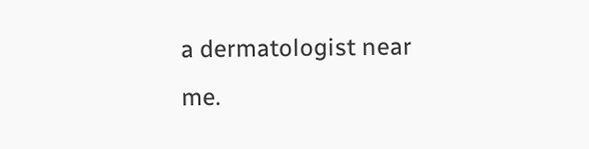a dermatologist near me.